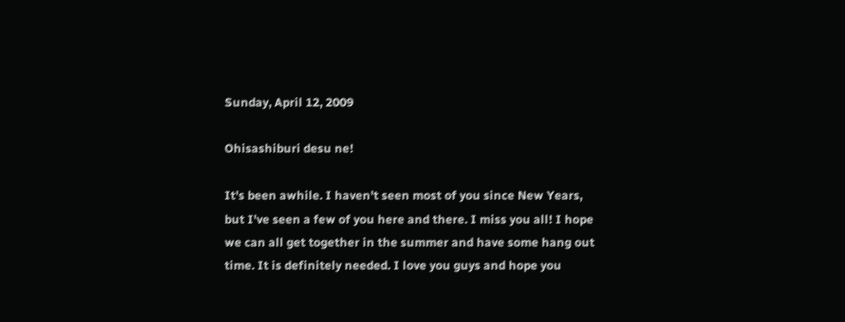Sunday, April 12, 2009

Ohisashiburi desu ne!

It's been awhile. I haven't seen most of you since New Years, but I've seen a few of you here and there. I miss you all! I hope we can all get together in the summer and have some hang out time. It is definitely needed. I love you guys and hope you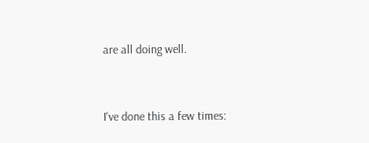are all doing well.


I've done this a few times: